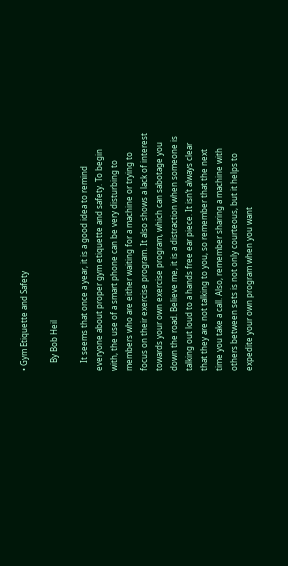• Gym Etiquette and Safety

    By Bob Heil

    It seems that once a year, it is a good idea to remind everyone about proper gym etiquette and safety. To begin with, the use of a smart phone can be very disturbing to members who are either waiting for a machine or trying to focus on their exercise program. It also shows a lack of interest towards your own exercise program, which can sabotage you down the road. Believe me, it is a distraction when someone is talking out loud to a hands free ear piece. It isn’t always clear that they are not talking to you, so remember that the next time you take a call. Also, remember sharing a machine with others between sets is not only courteous, but it helps to expedite your own program when you want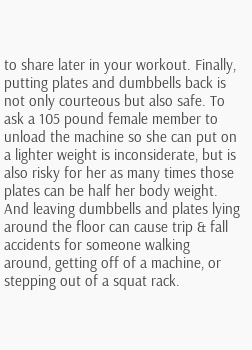to share later in your workout. Finally, putting plates and dumbbells back is not only courteous but also safe. To ask a 105 pound female member to unload the machine so she can put on a lighter weight is inconsiderate, but is also risky for her as many times those plates can be half her body weight. And leaving dumbbells and plates lying around the floor can cause trip & fall accidents for someone walking around, getting off of a machine, or stepping out of a squat rack.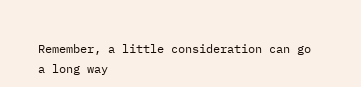Remember, a little consideration can go a long way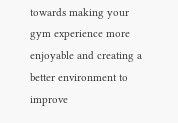towards making your gym experience more enjoyable and creating a better environment to improve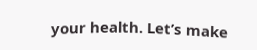your health. Let’s make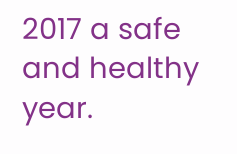2017 a safe and healthy year.